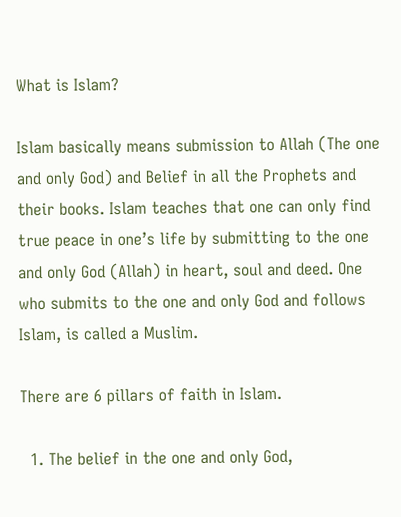What is Islam?

Islam basically means submission to Allah (The one and only God) and Belief in all the Prophets and their books. Islam teaches that one can only find true peace in one’s life by submitting to the one and only God (Allah) in heart, soul and deed. One who submits to the one and only God and follows Islam, is called a Muslim.

There are 6 pillars of faith in Islam.

  1. The belief in the one and only God,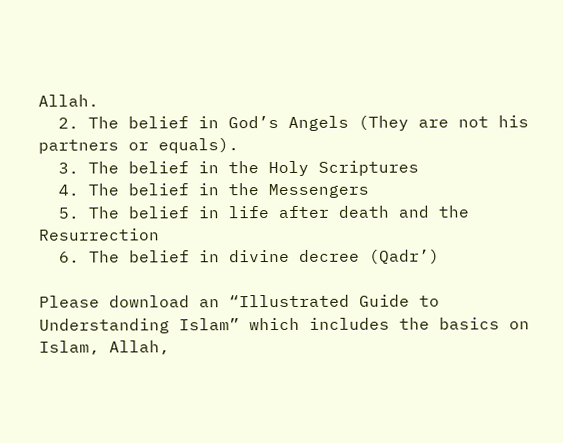Allah.
  2. The belief in God’s Angels (They are not his partners or equals).
  3. The belief in the Holy Scriptures
  4. The belief in the Messengers
  5. The belief in life after death and the Resurrection
  6. The belief in divine decree (Qadr’)

Please download an “Illustrated Guide to Understanding Islam” which includes the basics on Islam, Allah,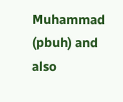Muhammad (pbuh) and also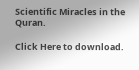Scientific Miracles in the Quran.

Click Here to download.